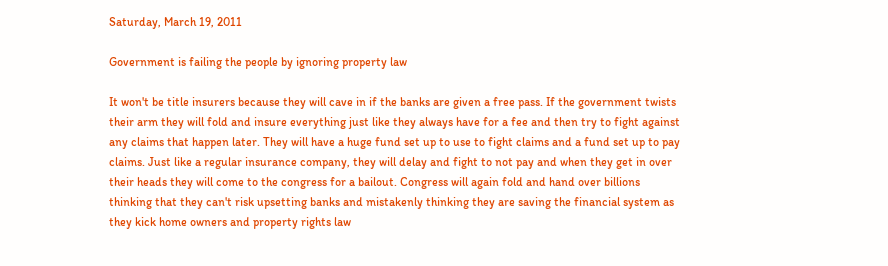Saturday, March 19, 2011

Government is failing the people by ignoring property law

It won't be title insurers because they will cave in if the banks are given a free pass. If the government twists their arm they will fold and insure everything just like they always have for a fee and then try to fight against any claims that happen later. They will have a huge fund set up to use to fight claims and a fund set up to pay claims. Just like a regular insurance company, they will delay and fight to not pay and when they get in over their heads they will come to the congress for a bailout. Congress will again fold and hand over billions thinking that they can't risk upsetting banks and mistakenly thinking they are saving the financial system as they kick home owners and property rights law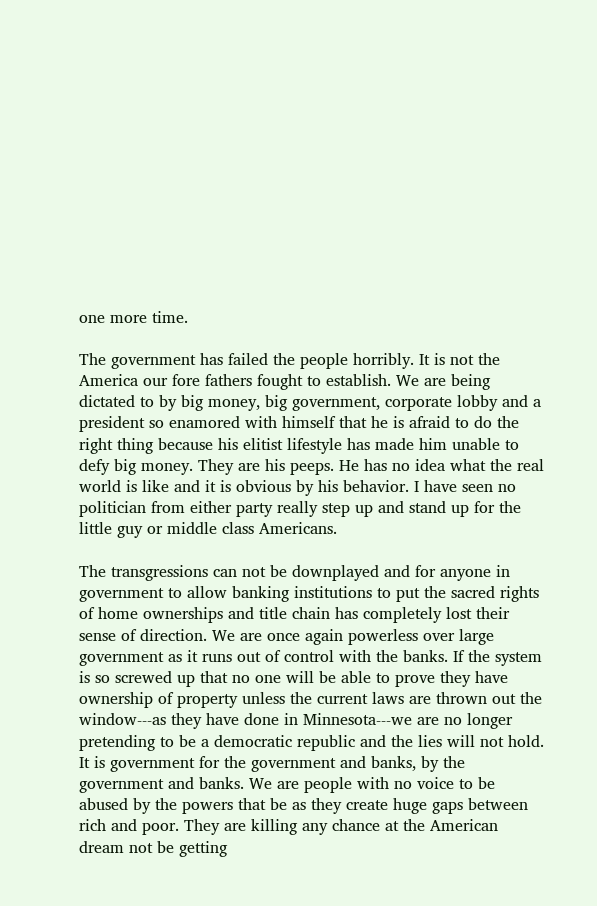one more time.

The government has failed the people horribly. It is not the America our fore fathers fought to establish. We are being dictated to by big money, big government, corporate lobby and a president so enamored with himself that he is afraid to do the right thing because his elitist lifestyle has made him unable to defy big money. They are his peeps. He has no idea what the real world is like and it is obvious by his behavior. I have seen no politician from either party really step up and stand up for the little guy or middle class Americans.

The transgressions can not be downplayed and for anyone in government to allow banking institutions to put the sacred rights of home ownerships and title chain has completely lost their sense of direction. We are once again powerless over large government as it runs out of control with the banks. If the system is so screwed up that no one will be able to prove they have ownership of property unless the current laws are thrown out the window---as they have done in Minnesota---we are no longer pretending to be a democratic republic and the lies will not hold. It is government for the government and banks, by the government and banks. We are people with no voice to be abused by the powers that be as they create huge gaps between rich and poor. They are killing any chance at the American dream not be getting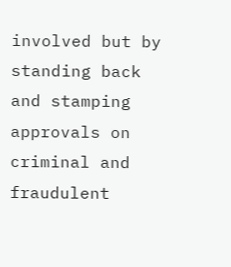involved but by standing back and stamping approvals on criminal and fraudulent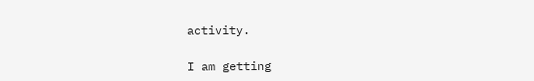activity.

I am getting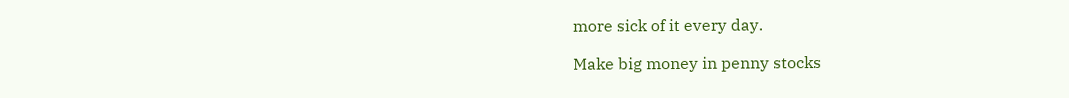more sick of it every day.

Make big money in penny stocks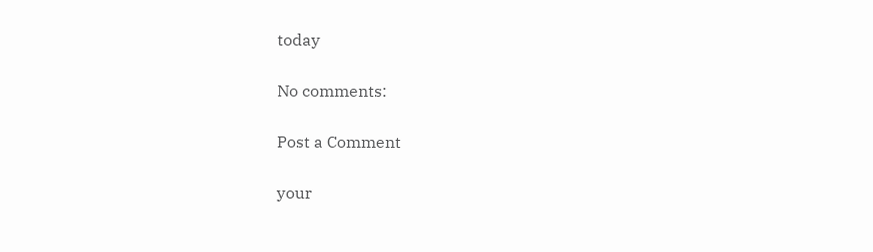today

No comments:

Post a Comment

your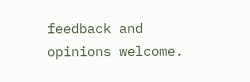feedback and opinions welcome.